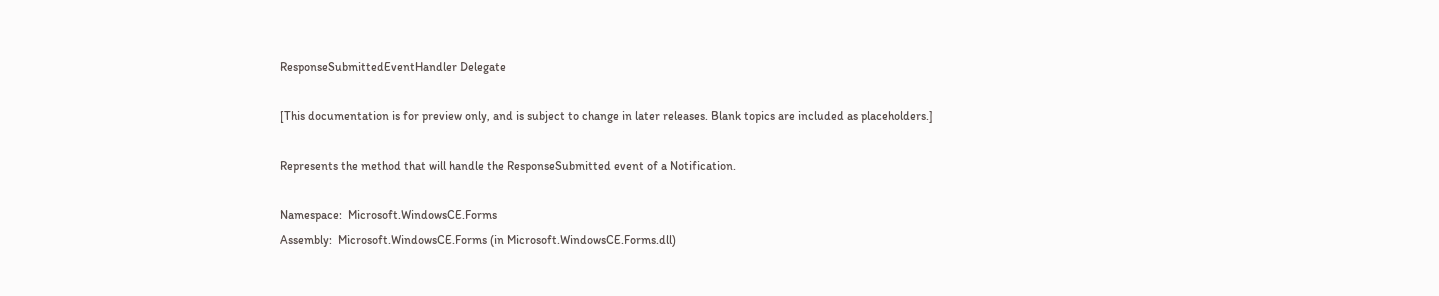ResponseSubmittedEventHandler Delegate

[This documentation is for preview only, and is subject to change in later releases. Blank topics are included as placeholders.]

Represents the method that will handle the ResponseSubmitted event of a Notification.

Namespace:  Microsoft.WindowsCE.Forms
Assembly:  Microsoft.WindowsCE.Forms (in Microsoft.WindowsCE.Forms.dll)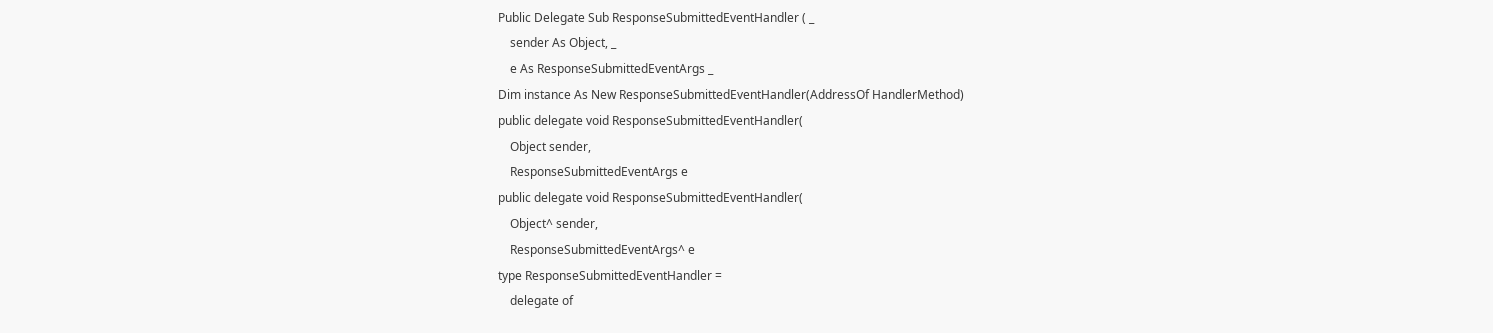Public Delegate Sub ResponseSubmittedEventHandler ( _
    sender As Object, _
    e As ResponseSubmittedEventArgs _
Dim instance As New ResponseSubmittedEventHandler(AddressOf HandlerMethod)
public delegate void ResponseSubmittedEventHandler(
    Object sender,
    ResponseSubmittedEventArgs e
public delegate void ResponseSubmittedEventHandler(
    Object^ sender,
    ResponseSubmittedEventArgs^ e
type ResponseSubmittedEventHandler =
    delegate of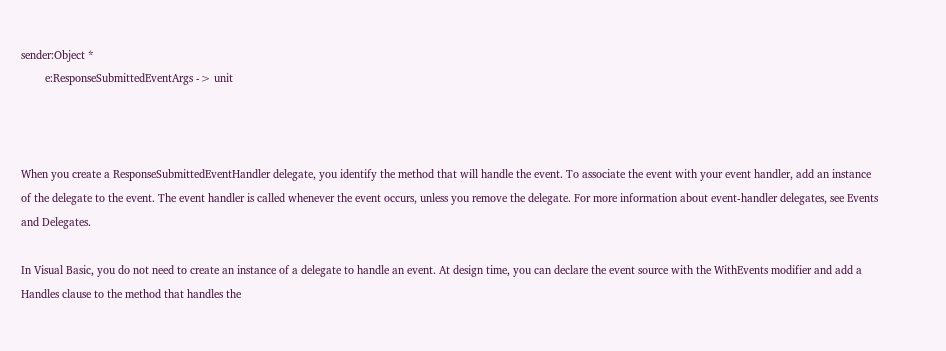sender:Object *
        e:ResponseSubmittedEventArgs -> unit



When you create a ResponseSubmittedEventHandler delegate, you identify the method that will handle the event. To associate the event with your event handler, add an instance of the delegate to the event. The event handler is called whenever the event occurs, unless you remove the delegate. For more information about event-handler delegates, see Events and Delegates.

In Visual Basic, you do not need to create an instance of a delegate to handle an event. At design time, you can declare the event source with the WithEvents modifier and add a Handles clause to the method that handles the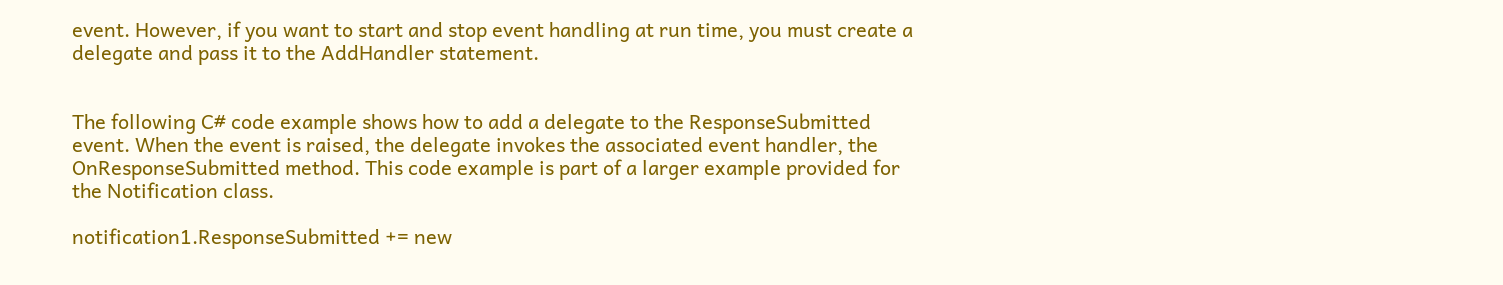event. However, if you want to start and stop event handling at run time, you must create a delegate and pass it to the AddHandler statement.


The following C# code example shows how to add a delegate to the ResponseSubmitted event. When the event is raised, the delegate invokes the associated event handler, the OnResponseSubmitted method. This code example is part of a larger example provided for the Notification class.

notification1.ResponseSubmitted += new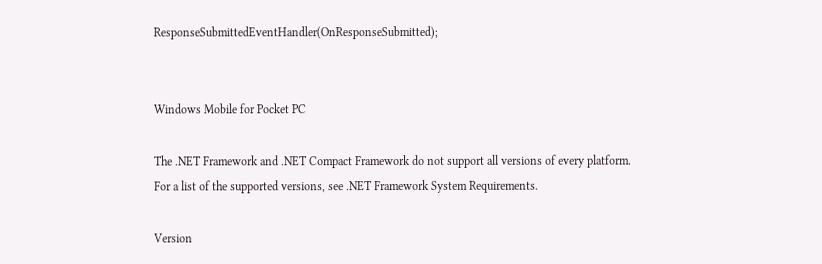ResponseSubmittedEventHandler(OnResponseSubmitted);


Windows Mobile for Pocket PC

The .NET Framework and .NET Compact Framework do not support all versions of every platform. For a list of the supported versions, see .NET Framework System Requirements.

Version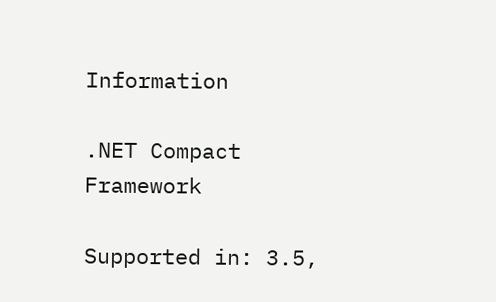Information

.NET Compact Framework

Supported in: 3.5,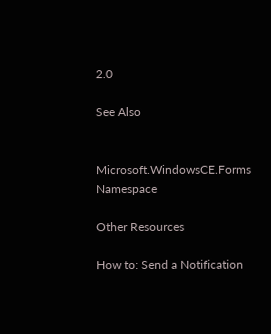2.0

See Also


Microsoft.WindowsCE.Forms Namespace

Other Resources

How to: Send a Notification